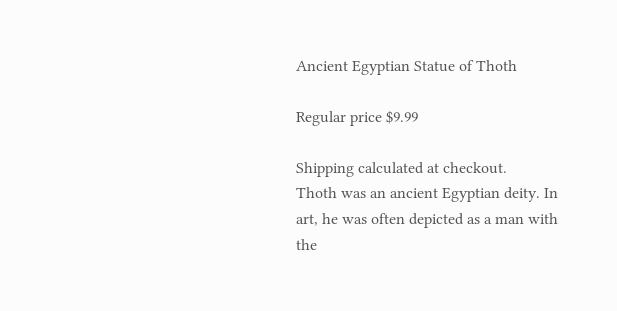Ancient Egyptian Statue of Thoth

Regular price $9.99

Shipping calculated at checkout.
Thoth was an ancient Egyptian deity. In art, he was often depicted as a man with the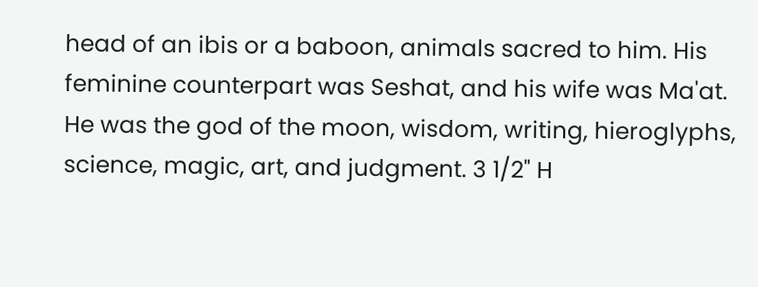head of an ibis or a baboon, animals sacred to him. His feminine counterpart was Seshat, and his wife was Ma'at. He was the god of the moon, wisdom, writing, hieroglyphs, science, magic, art, and judgment. 3 1/2" H